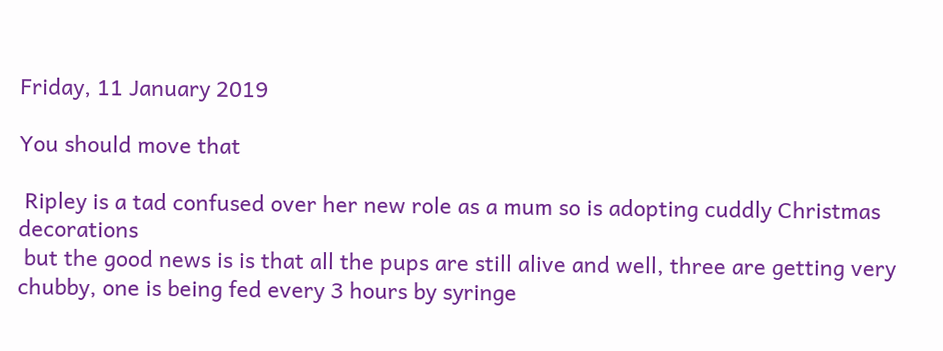Friday, 11 January 2019

You should move that

 Ripley is a tad confused over her new role as a mum so is adopting cuddly Christmas decorations
 but the good news is is that all the pups are still alive and well, three are getting very chubby, one is being fed every 3 hours by syringe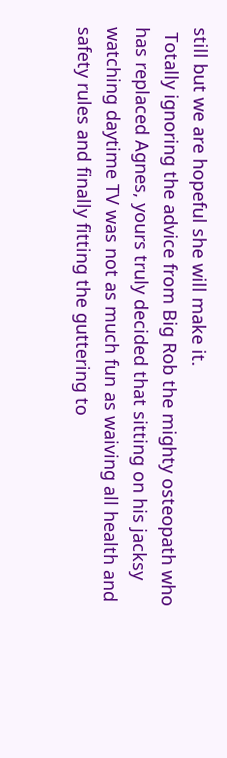still but we are hopeful she will make it.
 Totally ignoring the advice from Big Rob the mighty osteopath who has replaced Agnes, yours truly decided that sitting on his jacksy watching daytime TV was not as much fun as waiving all health and safety rules and finally fitting the guttering to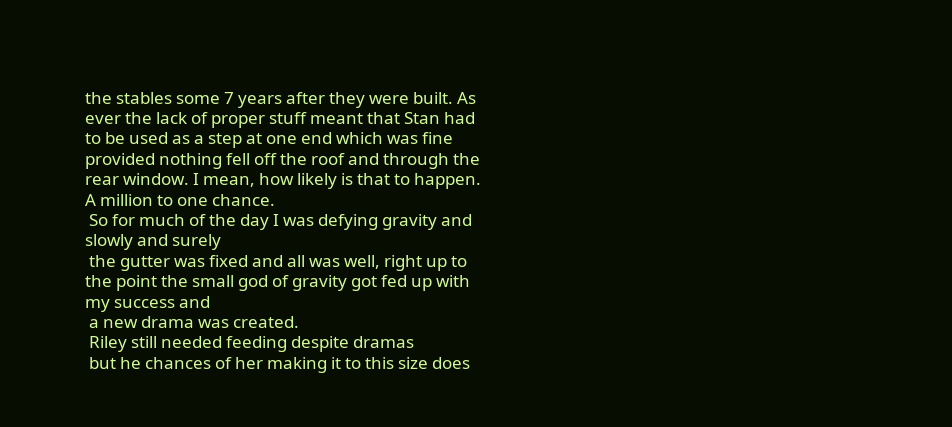the stables some 7 years after they were built. As ever the lack of proper stuff meant that Stan had to be used as a step at one end which was fine provided nothing fell off the roof and through the rear window. I mean, how likely is that to happen. A million to one chance.
 So for much of the day I was defying gravity and slowly and surely
 the gutter was fixed and all was well, right up to the point the small god of gravity got fed up with my success and
 a new drama was created.
 Riley still needed feeding despite dramas
 but he chances of her making it to this size does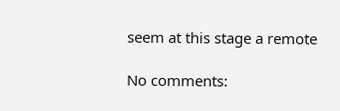seem at this stage a remote

No comments: